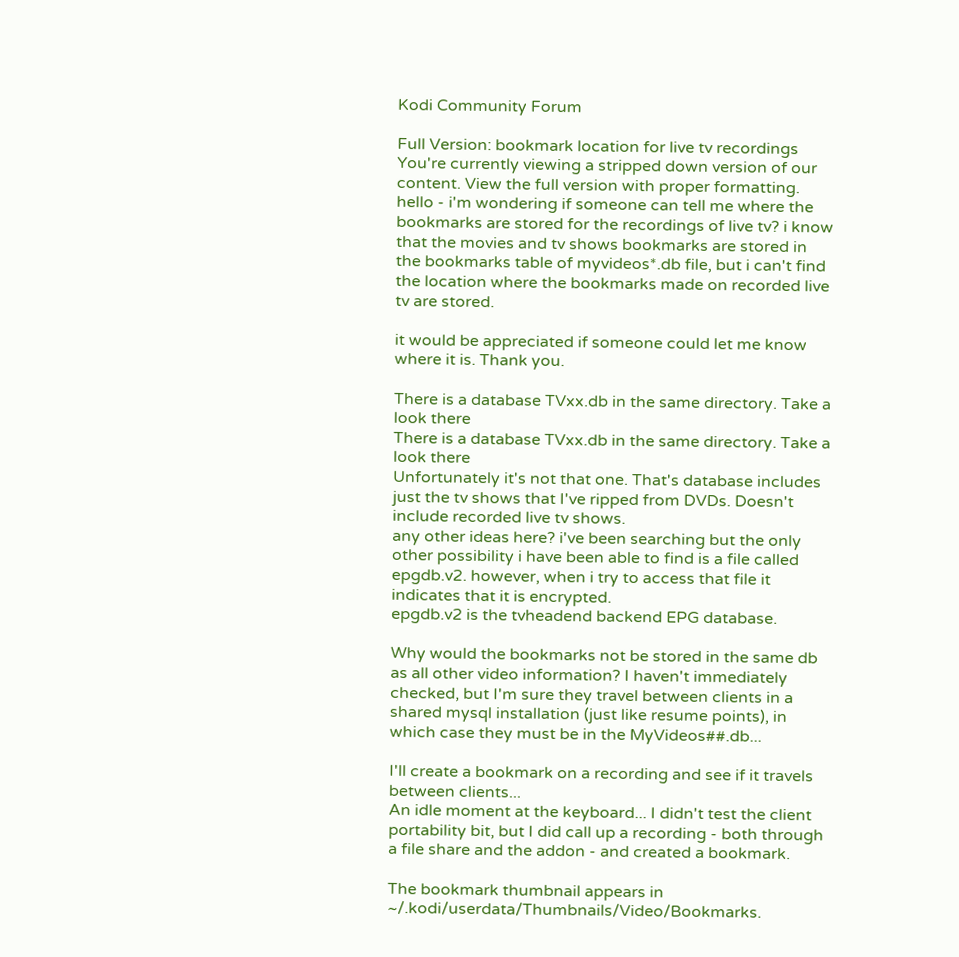Kodi Community Forum

Full Version: bookmark location for live tv recordings
You're currently viewing a stripped down version of our content. View the full version with proper formatting.
hello - i'm wondering if someone can tell me where the bookmarks are stored for the recordings of live tv? i know that the movies and tv shows bookmarks are stored in the bookmarks table of myvideos*.db file, but i can't find the location where the bookmarks made on recorded live tv are stored.

it would be appreciated if someone could let me know where it is. Thank you.

There is a database TVxx.db in the same directory. Take a look there
There is a database TVxx.db in the same directory. Take a look there
Unfortunately it's not that one. That's database includes just the tv shows that I've ripped from DVDs. Doesn't include recorded live tv shows.
any other ideas here? i've been searching but the only other possibility i have been able to find is a file called epgdb.v2. however, when i try to access that file it indicates that it is encrypted.
epgdb.v2 is the tvheadend backend EPG database.

Why would the bookmarks not be stored in the same db as all other video information? I haven't immediately checked, but I'm sure they travel between clients in a shared mysql installation (just like resume points), in which case they must be in the MyVideos##.db...

I'll create a bookmark on a recording and see if it travels between clients...
An idle moment at the keyboard... I didn't test the client portability bit, but I did call up a recording - both through a file share and the addon - and created a bookmark.

The bookmark thumbnail appears in ~/.kodi/userdata/Thumbnails/Video/Bookmarks.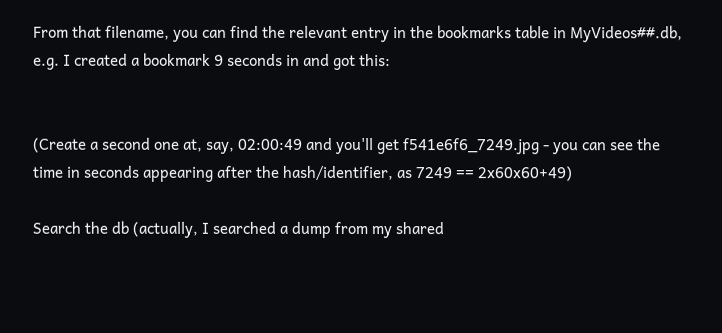From that filename, you can find the relevant entry in the bookmarks table in MyVideos##.db, e.g. I created a bookmark 9 seconds in and got this:


(Create a second one at, say, 02:00:49 and you'll get f541e6f6_7249.jpg - you can see the time in seconds appearing after the hash/identifier, as 7249 == 2x60x60+49)

Search the db (actually, I searched a dump from my shared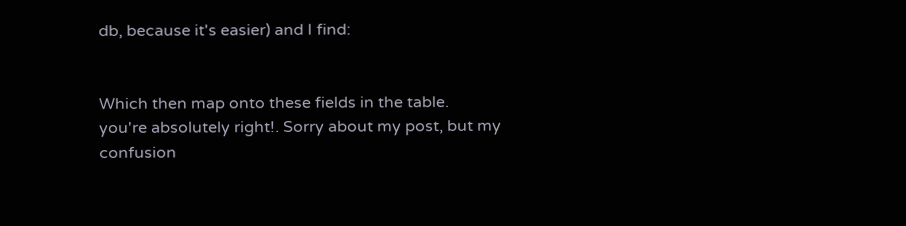db, because it's easier) and I find:


Which then map onto these fields in the table.
you're absolutely right!. Sorry about my post, but my confusion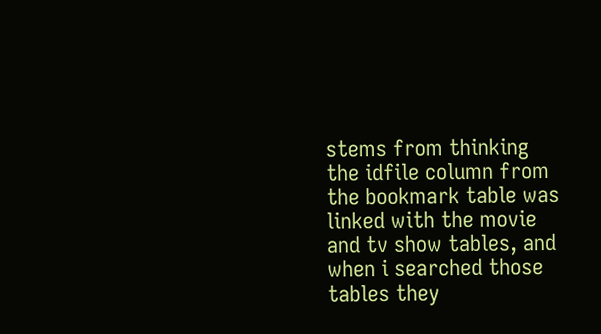stems from thinking the idfile column from the bookmark table was linked with the movie and tv show tables, and when i searched those tables they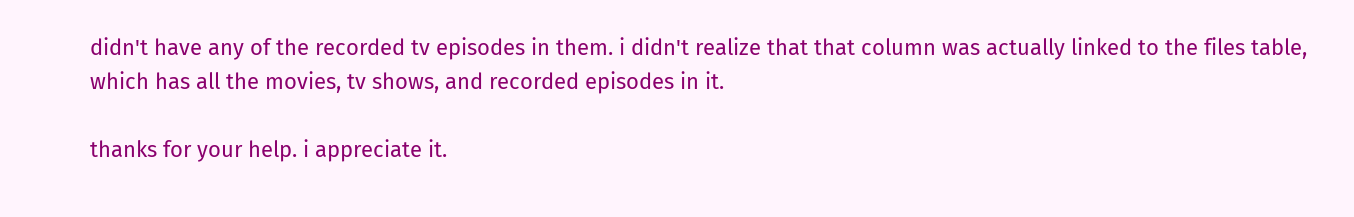didn't have any of the recorded tv episodes in them. i didn't realize that that column was actually linked to the files table, which has all the movies, tv shows, and recorded episodes in it.

thanks for your help. i appreciate it.